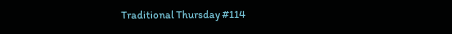Traditional Thursday #114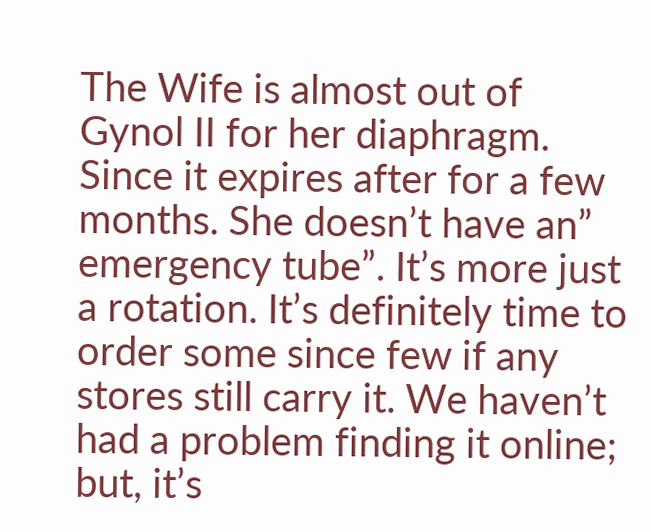The Wife is almost out of Gynol II for her diaphragm. Since it expires after for a few months. She doesn’t have an” emergency tube”. It’s more just a rotation. It’s definitely time to order some since few if any stores still carry it. We haven’t had a problem finding it online; but, it’s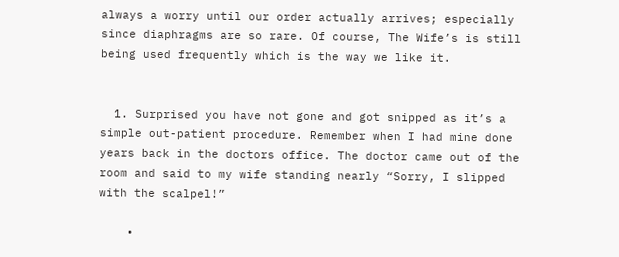always a worry until our order actually arrives; especially since diaphragms are so rare. Of course, The Wife’s is still being used frequently which is the way we like it.


  1. Surprised you have not gone and got snipped as it’s a simple out-patient procedure. Remember when I had mine done years back in the doctors office. The doctor came out of the room and said to my wife standing nearly “Sorry, I slipped with the scalpel!”

    •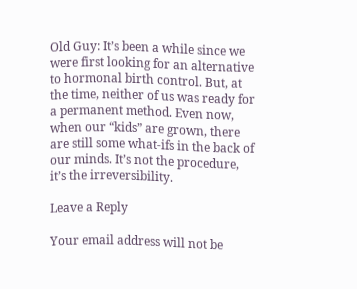Old Guy: It’s been a while since we were first looking for an alternative to hormonal birth control. But, at the time, neither of us was ready for a permanent method. Even now, when our “kids” are grown, there are still some what-ifs in the back of our minds. It’s not the procedure, it’s the irreversibility.

Leave a Reply

Your email address will not be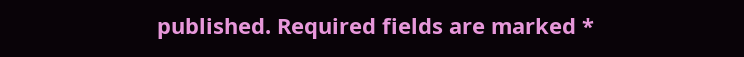published. Required fields are marked *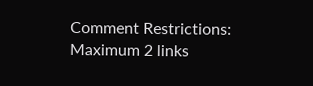Comment Restrictions: Maximum 2 links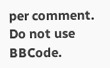per comment. Do not use BBCode.